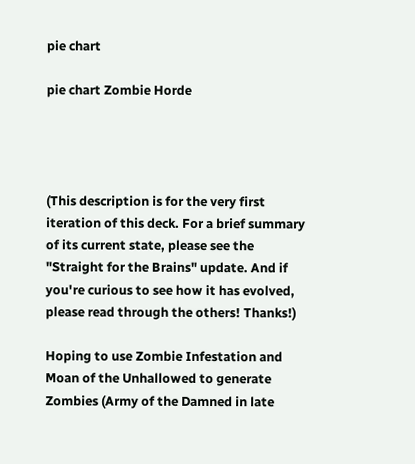pie chart

pie chart Zombie Horde




(This description is for the very first iteration of this deck. For a brief summary of its current state, please see the "Straight for the Brains" update. And if you're curious to see how it has evolved, please read through the others! Thanks!)

Hoping to use Zombie Infestation and Moan of the Unhallowed to generate Zombies (Army of the Damned in late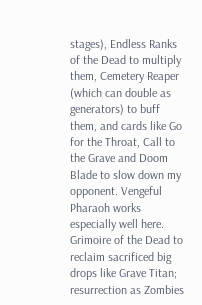stages), Endless Ranks of the Dead to multiply them, Cemetery Reaper (which can double as generators) to buff them, and cards like Go for the Throat, Call to the Grave and Doom Blade to slow down my opponent. Vengeful Pharaoh works especially well here. Grimoire of the Dead to reclaim sacrificed big drops like Grave Titan; resurrection as Zombies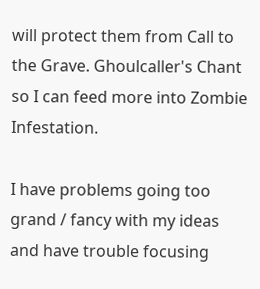will protect them from Call to the Grave. Ghoulcaller's Chant so I can feed more into Zombie Infestation.

I have problems going too grand / fancy with my ideas and have trouble focusing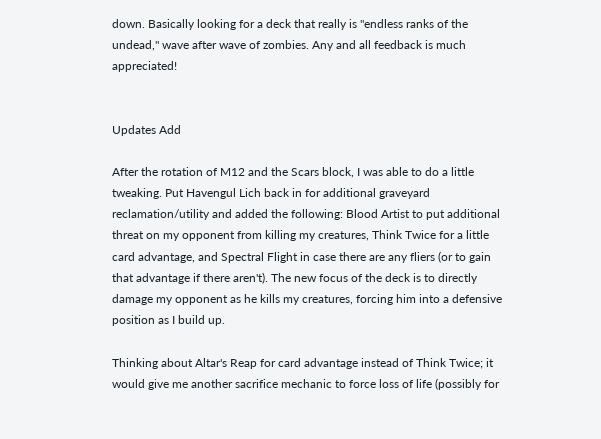down. Basically looking for a deck that really is "endless ranks of the undead," wave after wave of zombies. Any and all feedback is much appreciated!


Updates Add

After the rotation of M12 and the Scars block, I was able to do a little tweaking. Put Havengul Lich back in for additional graveyard reclamation/utility and added the following: Blood Artist to put additional threat on my opponent from killing my creatures, Think Twice for a little card advantage, and Spectral Flight in case there are any fliers (or to gain that advantage if there aren't). The new focus of the deck is to directly damage my opponent as he kills my creatures, forcing him into a defensive position as I build up.

Thinking about Altar's Reap for card advantage instead of Think Twice; it would give me another sacrifice mechanic to force loss of life (possibly for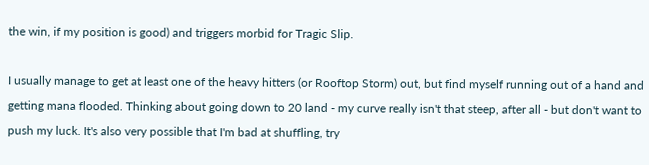the win, if my position is good) and triggers morbid for Tragic Slip.

I usually manage to get at least one of the heavy hitters (or Rooftop Storm) out, but find myself running out of a hand and getting mana flooded. Thinking about going down to 20 land - my curve really isn't that steep, after all - but don't want to push my luck. It's also very possible that I'm bad at shuffling, try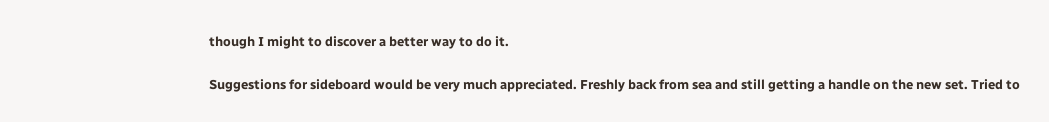though I might to discover a better way to do it.

Suggestions for sideboard would be very much appreciated. Freshly back from sea and still getting a handle on the new set. Tried to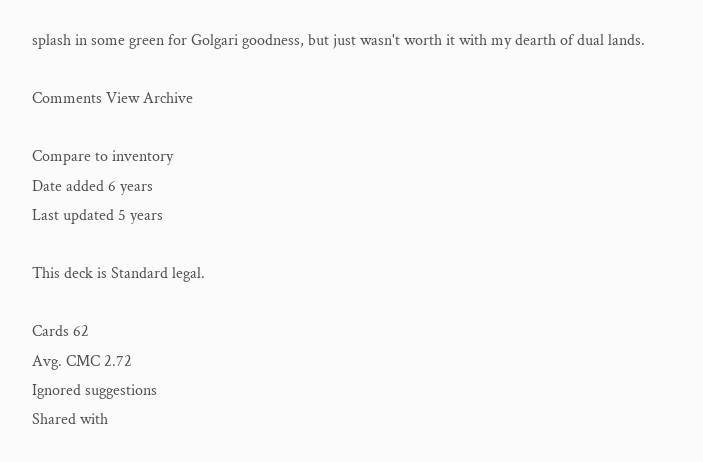splash in some green for Golgari goodness, but just wasn't worth it with my dearth of dual lands.

Comments View Archive

Compare to inventory
Date added 6 years
Last updated 5 years

This deck is Standard legal.

Cards 62
Avg. CMC 2.72
Ignored suggestions
Shared with